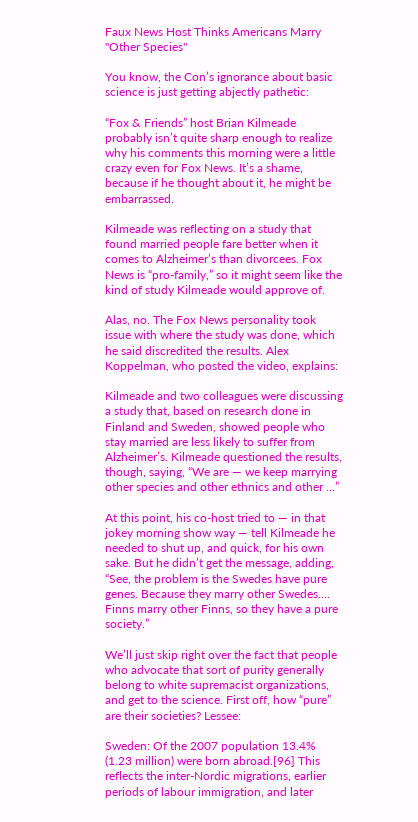Faux News Host Thinks Americans Marry "Other Species"

You know, the Con’s ignorance about basic science is just getting abjectly pathetic:

“Fox & Friends” host Brian Kilmeade probably isn’t quite sharp enough to realize why his comments this morning were a little crazy even for Fox News. It’s a shame, because if he thought about it, he might be embarrassed.

Kilmeade was reflecting on a study that found married people fare better when it comes to Alzheimer’s than divorcees. Fox News is “pro-family,” so it might seem like the kind of study Kilmeade would approve of.

Alas, no. The Fox News personality took issue with where the study was done, which he said discredited the results. Alex Koppelman, who posted the video, explains:

Kilmeade and two colleagues were discussing a study that, based on research done in Finland and Sweden, showed people who stay married are less likely to suffer from Alzheimer’s. Kilmeade questioned the results, though, saying, “We are — we keep marrying other species and other ethnics and other …”

At this point, his co-host tried to — in that jokey morning show way — tell Kilmeade he needed to shut up, and quick, for his own sake. But he didn’t get the message, adding, “See, the problem is the Swedes have pure genes. Because they marry other Swedes…. Finns marry other Finns, so they have a pure society.”

We’ll just skip right over the fact that people who advocate that sort of purity generally belong to white supremacist organizations, and get to the science. First off, how “pure” are their societies? Lessee:

Sweden: Of the 2007 population 13.4% (1.23 million) were born abroad.[96] This reflects the inter-Nordic migrations, earlier periods of labour immigration, and later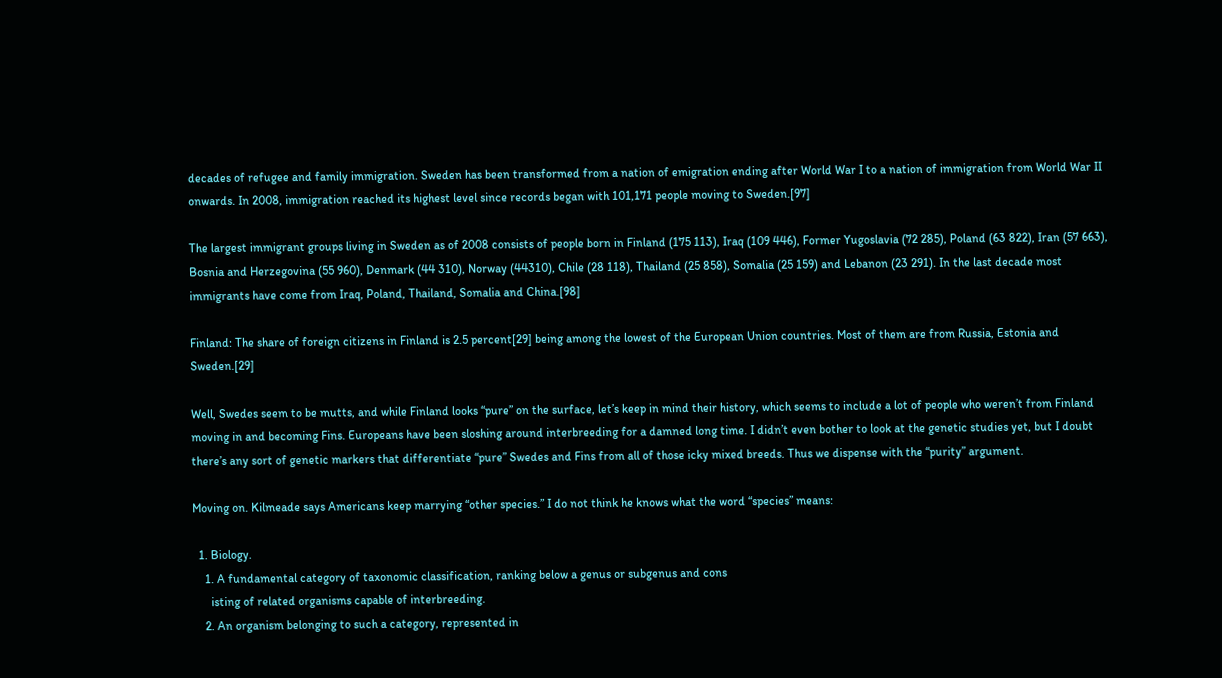decades of refugee and family immigration. Sweden has been transformed from a nation of emigration ending after World War I to a nation of immigration from World War II onwards. In 2008, immigration reached its highest level since records began with 101,171 people moving to Sweden.[97]

The largest immigrant groups living in Sweden as of 2008 consists of people born in Finland (175 113), Iraq (109 446), Former Yugoslavia (72 285), Poland (63 822), Iran (57 663), Bosnia and Herzegovina (55 960), Denmark (44 310), Norway (44310), Chile (28 118), Thailand (25 858), Somalia (25 159) and Lebanon (23 291). In the last decade most immigrants have come from Iraq, Poland, Thailand, Somalia and China.[98]

Finland: The share of foreign citizens in Finland is 2.5 percent[29] being among the lowest of the European Union countries. Most of them are from Russia, Estonia and Sweden.[29]

Well, Swedes seem to be mutts, and while Finland looks “pure” on the surface, let’s keep in mind their history, which seems to include a lot of people who weren’t from Finland moving in and becoming Fins. Europeans have been sloshing around interbreeding for a damned long time. I didn’t even bother to look at the genetic studies yet, but I doubt there’s any sort of genetic markers that differentiate “pure” Swedes and Fins from all of those icky mixed breeds. Thus we dispense with the “purity” argument.

Moving on. Kilmeade says Americans keep marrying “other species.” I do not think he knows what the word “species” means:

  1. Biology.
    1. A fundamental category of taxonomic classification, ranking below a genus or subgenus and cons
      isting of related organisms capable of interbreeding.
    2. An organism belonging to such a category, represented in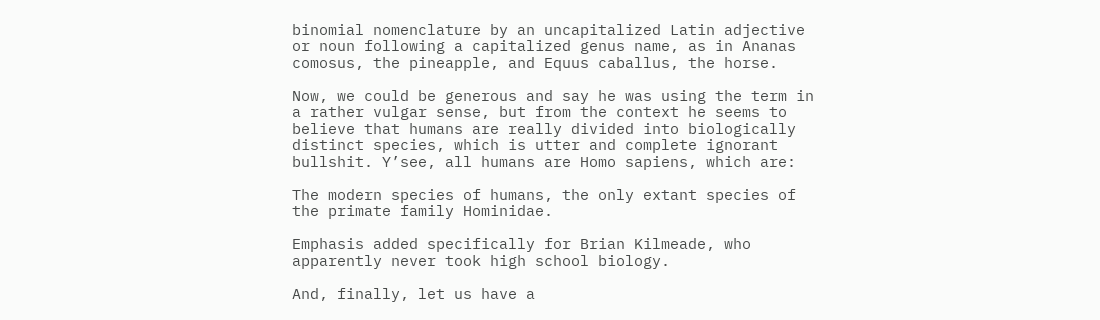binomial nomenclature by an uncapitalized Latin adjective or noun following a capitalized genus name, as in Ananas comosus, the pineapple, and Equus caballus, the horse.

Now, we could be generous and say he was using the term in a rather vulgar sense, but from the context he seems to believe that humans are really divided into biologically distinct species, which is utter and complete ignorant bullshit. Y’see, all humans are Homo sapiens, which are:

The modern species of humans, the only extant species of the primate family Hominidae.

Emphasis added specifically for Brian Kilmeade, who apparently never took high school biology.

And, finally, let us have a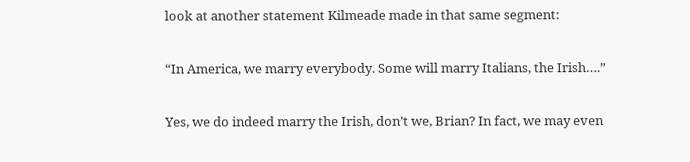look at another statement Kilmeade made in that same segment:

“In America, we marry everybody. Some will marry Italians, the Irish….”

Yes, we do indeed marry the Irish, don’t we, Brian? In fact, we may even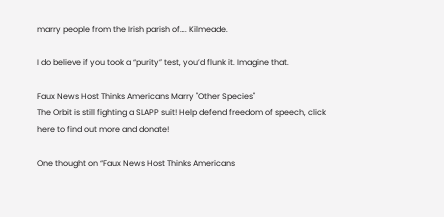marry people from the Irish parish of…. Kilmeade.

I do believe if you took a “purity” test, you’d flunk it. Imagine that.

Faux News Host Thinks Americans Marry "Other Species"
The Orbit is still fighting a SLAPP suit! Help defend freedom of speech, click here to find out more and donate!

One thought on “Faux News Host Thinks Americans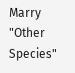Marry "Other Species"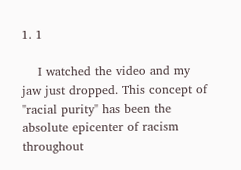1. 1

    I watched the video and my jaw just dropped. This concept of "racial purity" has been the absolute epicenter of racism throughout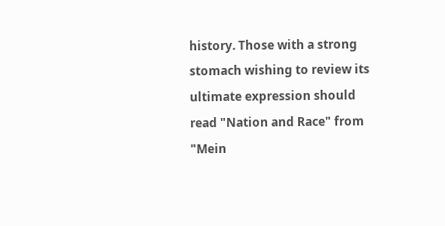history. Those with a strong stomach wishing to review its ultimate expression should read "Nation and Race" from "Mein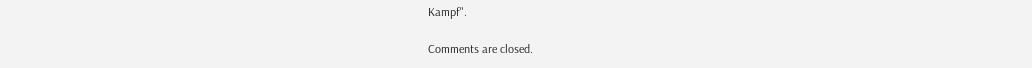Kampf".

Comments are closed.